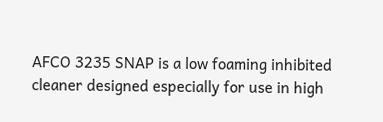AFCO 3235 SNAP is a low foaming inhibited cleaner designed especially for use in high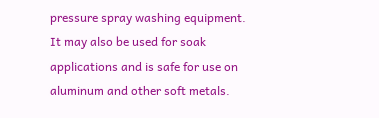pressure spray washing equipment. It may also be used for soak applications and is safe for use on aluminum and other soft metals.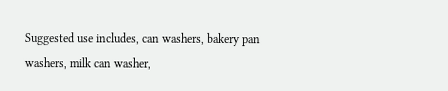Suggested use includes, can washers, bakery pan washers, milk can washer,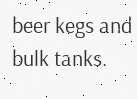beer kegs and bulk tanks.